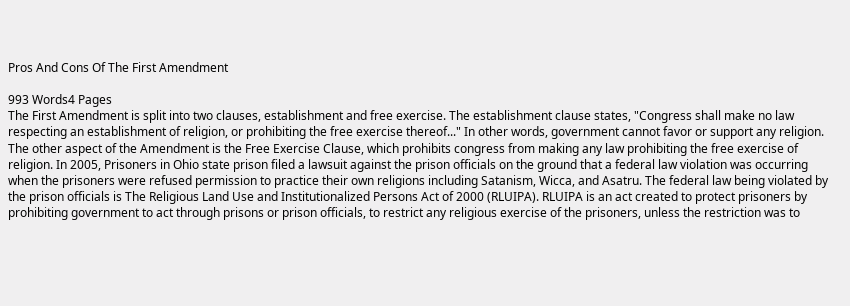Pros And Cons Of The First Amendment

993 Words4 Pages
The First Amendment is split into two clauses, establishment and free exercise. The establishment clause states, "Congress shall make no law respecting an establishment of religion, or prohibiting the free exercise thereof..." In other words, government cannot favor or support any religion. The other aspect of the Amendment is the Free Exercise Clause, which prohibits congress from making any law prohibiting the free exercise of religion. In 2005, Prisoners in Ohio state prison filed a lawsuit against the prison officials on the ground that a federal law violation was occurring when the prisoners were refused permission to practice their own religions including Satanism, Wicca, and Asatru. The federal law being violated by the prison officials is The Religious Land Use and Institutionalized Persons Act of 2000 (RLUIPA). RLUIPA is an act created to protect prisoners by prohibiting government to act through prisons or prison officials, to restrict any religious exercise of the prisoners, unless the restriction was to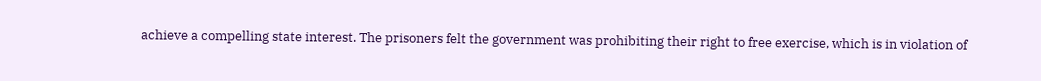achieve a compelling state interest. The prisoners felt the government was prohibiting their right to free exercise, which is in violation of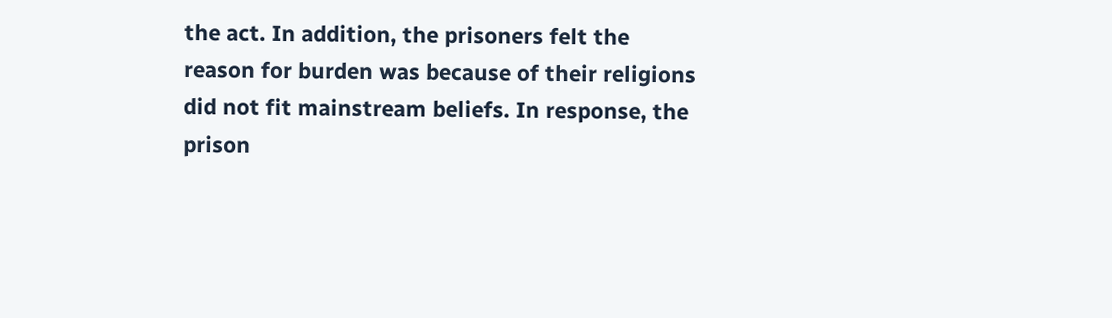the act. In addition, the prisoners felt the reason for burden was because of their religions did not fit mainstream beliefs. In response, the prison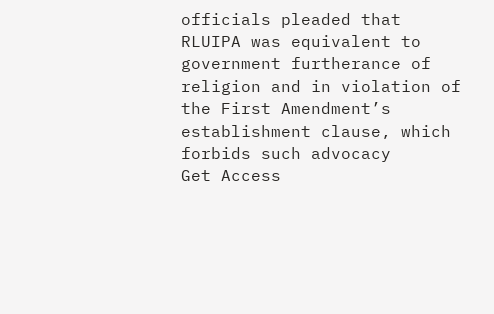officials pleaded that RLUIPA was equivalent to government furtherance of religion and in violation of the First Amendment’s establishment clause, which forbids such advocacy
Get Access